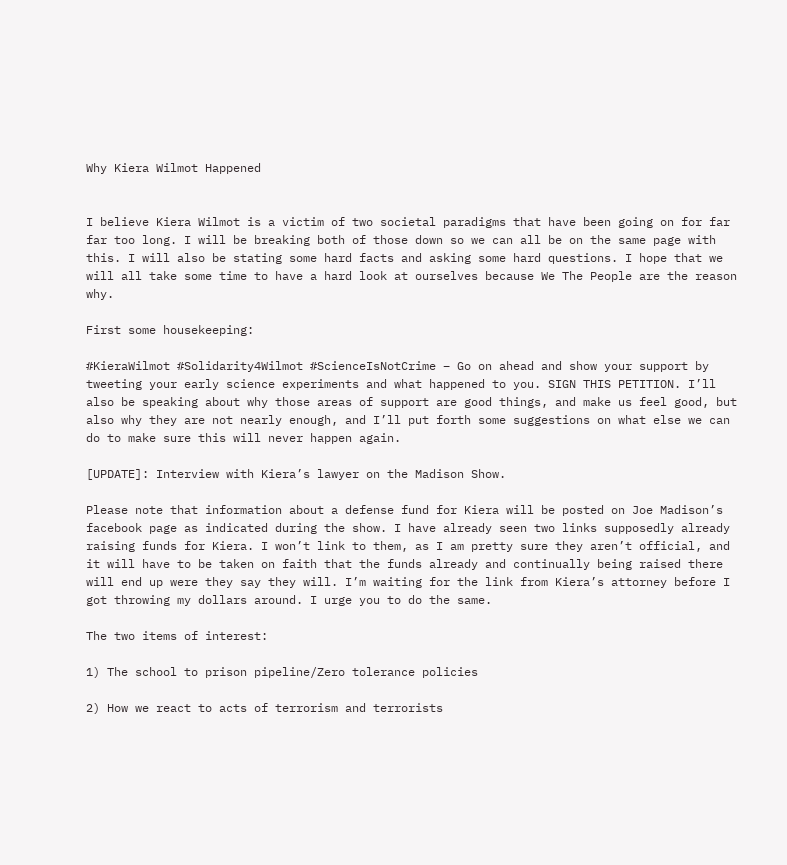Why Kiera Wilmot Happened


I believe Kiera Wilmot is a victim of two societal paradigms that have been going on for far far too long. I will be breaking both of those down so we can all be on the same page with this. I will also be stating some hard facts and asking some hard questions. I hope that we will all take some time to have a hard look at ourselves because We The People are the reason why.

First some housekeeping:

#KieraWilmot #Solidarity4Wilmot #ScienceIsNotCrime – Go on ahead and show your support by tweeting your early science experiments and what happened to you. SIGN THIS PETITION. I’ll also be speaking about why those areas of support are good things, and make us feel good, but also why they are not nearly enough, and I’ll put forth some suggestions on what else we can do to make sure this will never happen again.

[UPDATE]: Interview with Kiera’s lawyer on the Madison Show.

Please note that information about a defense fund for Kiera will be posted on Joe Madison’s facebook page as indicated during the show. I have already seen two links supposedly already raising funds for Kiera. I won’t link to them, as I am pretty sure they aren’t official, and it will have to be taken on faith that the funds already and continually being raised there will end up were they say they will. I’m waiting for the link from Kiera’s attorney before I got throwing my dollars around. I urge you to do the same.

The two items of interest:

1) The school to prison pipeline/Zero tolerance policies

2) How we react to acts of terrorism and terrorists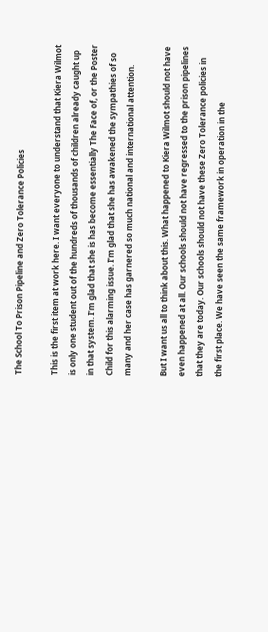The School To Prison Pipeline and Zero Tolerance Policies

This is the first item at work here. I want everyone to understand that Kiera Wilmot is only one student out of the hundreds of thousands of children already caught up in that system. I’m glad that she is has become essentially The Face of, or the Poster Child for this alarming issue. I’m glad that she has awakened the sympathies of so many and her case has garnered so much national and international attention.

But I want us all to think about this. What happened to Kiera Wilmot should not have even happened at all. Our schools should not have regressed to the prison pipelines that they are today. Our schools should not have these Zero Tolerance policies in the first place. We have seen the same framework in operation in the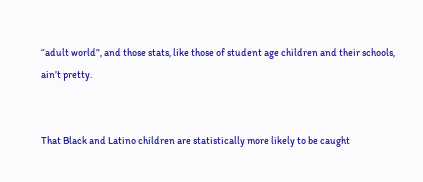“adult world”, and those stats, like those of student age children and their schools, ain’t pretty.


That Black and Latino children are statistically more likely to be caught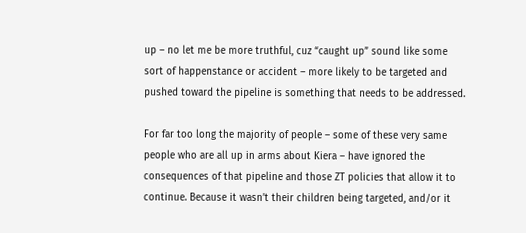up – no let me be more truthful, cuz “caught up” sound like some sort of happenstance or accident – more likely to be targeted and pushed toward the pipeline is something that needs to be addressed.

For far too long the majority of people – some of these very same people who are all up in arms about Kiera – have ignored the consequences of that pipeline and those ZT policies that allow it to continue. Because it wasn’t their children being targeted, and/or it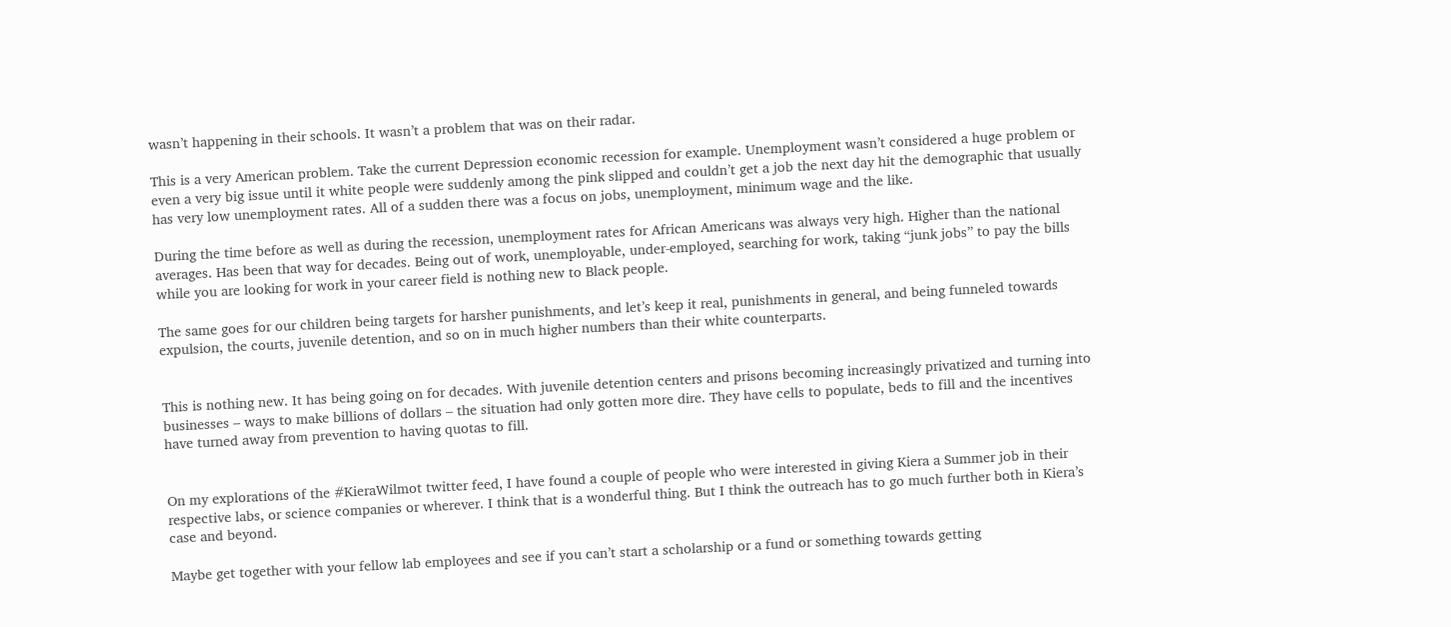wasn’t happening in their schools. It wasn’t a problem that was on their radar.

This is a very American problem. Take the current Depression economic recession for example. Unemployment wasn’t considered a huge problem or even a very big issue until it white people were suddenly among the pink slipped and couldn’t get a job the next day hit the demographic that usually has very low unemployment rates. All of a sudden there was a focus on jobs, unemployment, minimum wage and the like.

During the time before as well as during the recession, unemployment rates for African Americans was always very high. Higher than the national averages. Has been that way for decades. Being out of work, unemployable, under-employed, searching for work, taking “junk jobs” to pay the bills while you are looking for work in your career field is nothing new to Black people.

The same goes for our children being targets for harsher punishments, and let’s keep it real, punishments in general, and being funneled towards expulsion, the courts, juvenile detention, and so on in much higher numbers than their white counterparts.


This is nothing new. It has being going on for decades. With juvenile detention centers and prisons becoming increasingly privatized and turning into businesses – ways to make billions of dollars – the situation had only gotten more dire. They have cells to populate, beds to fill and the incentives have turned away from prevention to having quotas to fill.


On my explorations of the #KieraWilmot twitter feed, I have found a couple of people who were interested in giving Kiera a Summer job in their respective labs, or science companies or wherever. I think that is a wonderful thing. But I think the outreach has to go much further both in Kiera’s case and beyond.

Maybe get together with your fellow lab employees and see if you can’t start a scholarship or a fund or something towards getting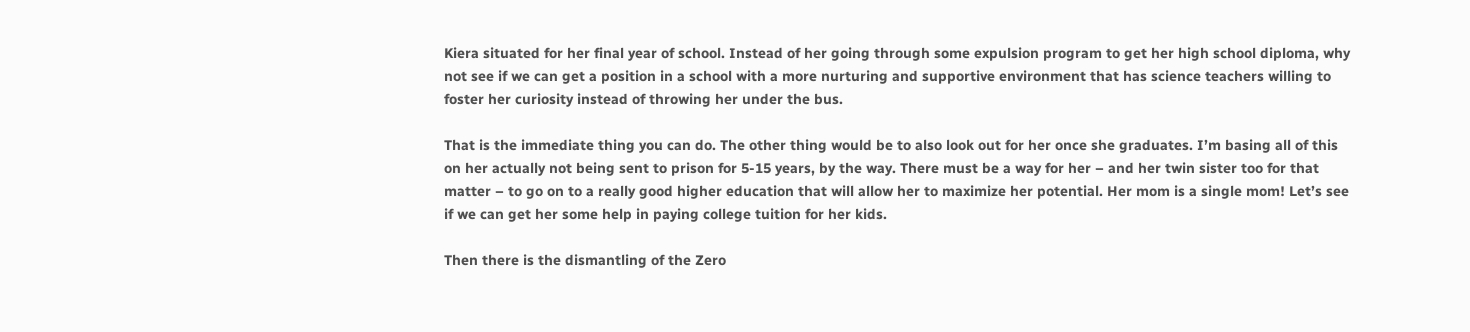Kiera situated for her final year of school. Instead of her going through some expulsion program to get her high school diploma, why not see if we can get a position in a school with a more nurturing and supportive environment that has science teachers willing to foster her curiosity instead of throwing her under the bus.

That is the immediate thing you can do. The other thing would be to also look out for her once she graduates. I’m basing all of this on her actually not being sent to prison for 5-15 years, by the way. There must be a way for her – and her twin sister too for that matter – to go on to a really good higher education that will allow her to maximize her potential. Her mom is a single mom! Let’s see if we can get her some help in paying college tuition for her kids.

Then there is the dismantling of the Zero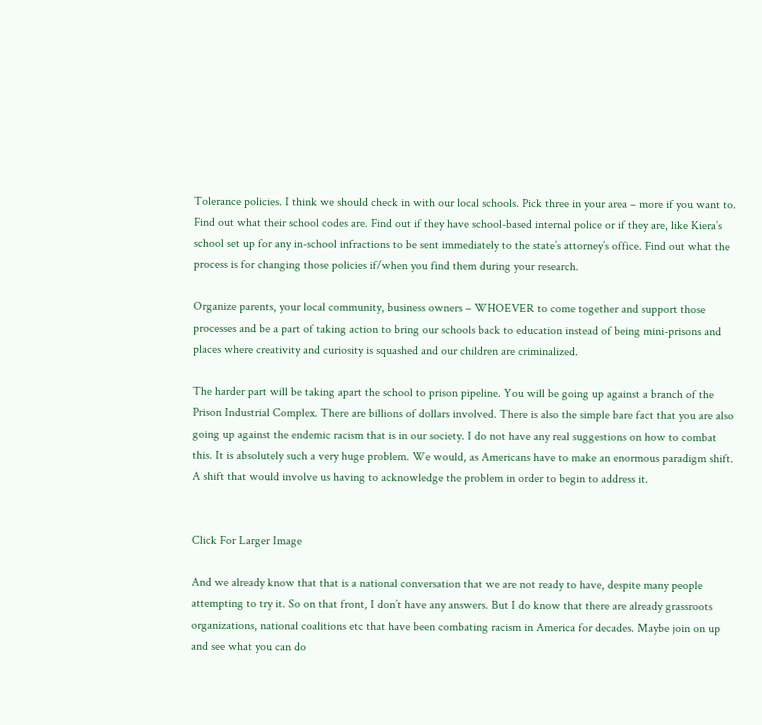Tolerance policies. I think we should check in with our local schools. Pick three in your area – more if you want to. Find out what their school codes are. Find out if they have school-based internal police or if they are, like Kiera’s school set up for any in-school infractions to be sent immediately to the state’s attorney’s office. Find out what the process is for changing those policies if/when you find them during your research.

Organize parents, your local community, business owners – WHOEVER to come together and support those processes and be a part of taking action to bring our schools back to education instead of being mini-prisons and places where creativity and curiosity is squashed and our children are criminalized.

The harder part will be taking apart the school to prison pipeline. You will be going up against a branch of the Prison Industrial Complex. There are billions of dollars involved. There is also the simple bare fact that you are also going up against the endemic racism that is in our society. I do not have any real suggestions on how to combat this. It is absolutely such a very huge problem. We would, as Americans have to make an enormous paradigm shift. A shift that would involve us having to acknowledge the problem in order to begin to address it.


Click For Larger Image

And we already know that that is a national conversation that we are not ready to have, despite many people attempting to try it. So on that front, I don’t have any answers. But I do know that there are already grassroots organizations, national coalitions etc that have been combating racism in America for decades. Maybe join on up and see what you can do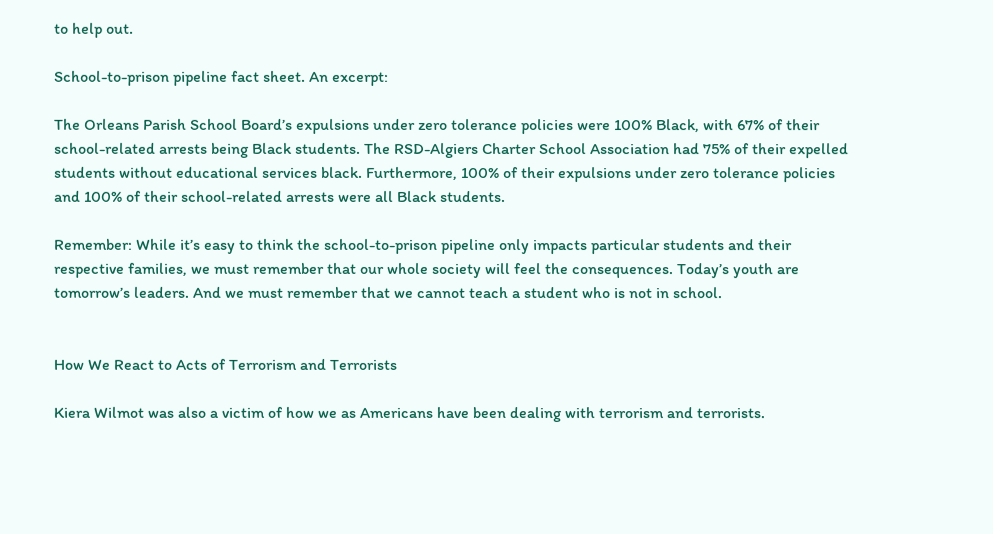to help out.

School-to-prison pipeline fact sheet. An excerpt:

The Orleans Parish School Board’s expulsions under zero tolerance policies were 100% Black, with 67% of their school-related arrests being Black students. The RSD-Algiers Charter School Association had 75% of their expelled students without educational services black. Furthermore, 100% of their expulsions under zero tolerance policies and 100% of their school-related arrests were all Black students.

Remember: While it’s easy to think the school-to-prison pipeline only impacts particular students and their respective families, we must remember that our whole society will feel the consequences. Today’s youth are tomorrow’s leaders. And we must remember that we cannot teach a student who is not in school.


How We React to Acts of Terrorism and Terrorists

Kiera Wilmot was also a victim of how we as Americans have been dealing with terrorism and terrorists.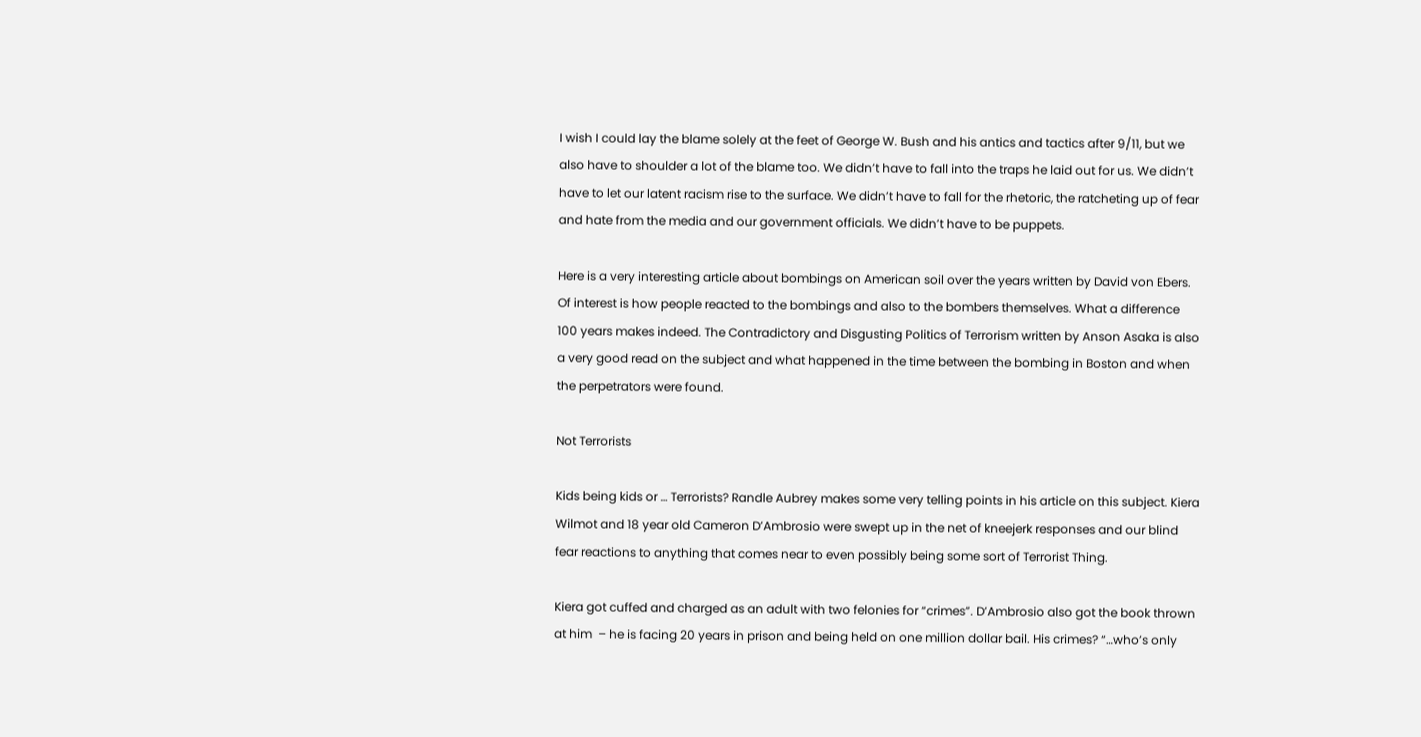I wish I could lay the blame solely at the feet of George W. Bush and his antics and tactics after 9/11, but we also have to shoulder a lot of the blame too. We didn’t have to fall into the traps he laid out for us. We didn’t have to let our latent racism rise to the surface. We didn’t have to fall for the rhetoric, the ratcheting up of fear and hate from the media and our government officials. We didn’t have to be puppets.

Here is a very interesting article about bombings on American soil over the years written by David von Ebers. Of interest is how people reacted to the bombings and also to the bombers themselves. What a difference 100 years makes indeed. The Contradictory and Disgusting Politics of Terrorism written by Anson Asaka is also a very good read on the subject and what happened in the time between the bombing in Boston and when the perpetrators were found.

Not Terrorists

Kids being kids or … Terrorists? Randle Aubrey makes some very telling points in his article on this subject. Kiera Wilmot and 18 year old Cameron D’Ambrosio were swept up in the net of kneejerk responses and our blind fear reactions to anything that comes near to even possibly being some sort of Terrorist Thing.

Kiera got cuffed and charged as an adult with two felonies for “crimes”. D’Ambrosio also got the book thrown at him  – he is facing 20 years in prison and being held on one million dollar bail. His crimes? “…who’s only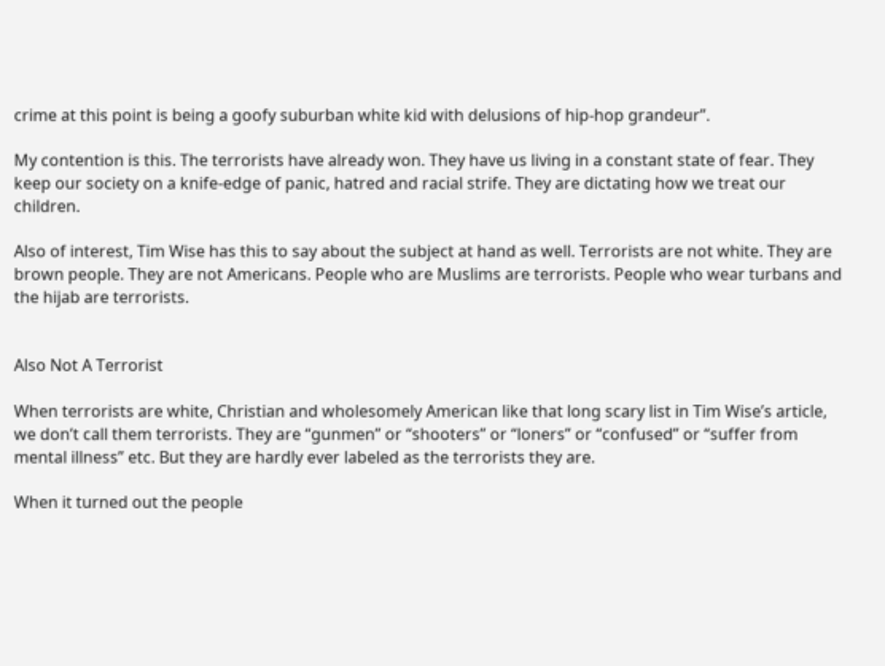crime at this point is being a goofy suburban white kid with delusions of hip-hop grandeur”.

My contention is this. The terrorists have already won. They have us living in a constant state of fear. They keep our society on a knife-edge of panic, hatred and racial strife. They are dictating how we treat our children.

Also of interest, Tim Wise has this to say about the subject at hand as well. Terrorists are not white. They are brown people. They are not Americans. People who are Muslims are terrorists. People who wear turbans and the hijab are terrorists.


Also Not A Terrorist

When terrorists are white, Christian and wholesomely American like that long scary list in Tim Wise’s article, we don’t call them terrorists. They are “gunmen” or “shooters” or “loners” or “confused” or “suffer from mental illness” etc. But they are hardly ever labeled as the terrorists they are.

When it turned out the people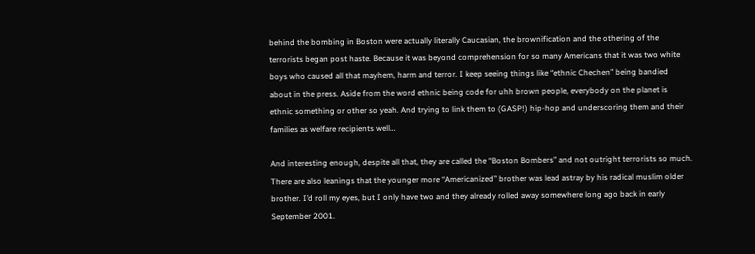behind the bombing in Boston were actually literally Caucasian, the brownification and the othering of the terrorists began post haste. Because it was beyond comprehension for so many Americans that it was two white boys who caused all that mayhem, harm and terror. I keep seeing things like “ethnic Chechen” being bandied about in the press. Aside from the word ethnic being code for uhh brown people, everybody on the planet is ethnic something or other so yeah. And trying to link them to (GASP!) hip-hop and underscoring them and their families as welfare recipients well…

And interesting enough, despite all that, they are called the “Boston Bombers” and not outright terrorists so much. There are also leanings that the younger more “Americanized” brother was lead astray by his radical muslim older brother. I’d roll my eyes, but I only have two and they already rolled away somewhere long ago back in early September 2001.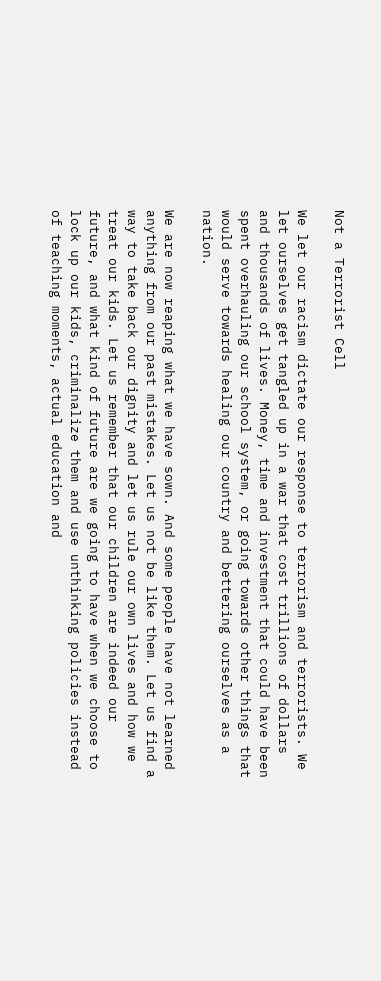Not a Terrorist Cell

We let our racism dictate our response to terrorism and terrorists. We let ourselves get tangled up in a war that cost trillions of dollars and thousands of lives. Money, time and investment that could have been spent overhauling our school system, or going towards other things that would serve towards healing our country and bettering ourselves as a nation.

We are now reaping what we have sown. And some people have not learned anything from our past mistakes. Let us not be like them. Let us find a way to take back our dignity and let us rule our own lives and how we treat our kids. Let us remember that our children are indeed our future, and what kind of future are we going to have when we choose to lock up our kids, criminalize them and use unthinking policies instead of teaching moments, actual education and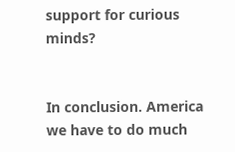support for curious minds?


In conclusion. America we have to do much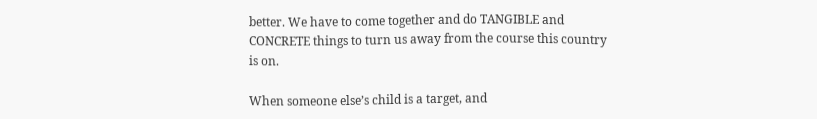better. We have to come together and do TANGIBLE and CONCRETE things to turn us away from the course this country is on.

When someone else’s child is a target, and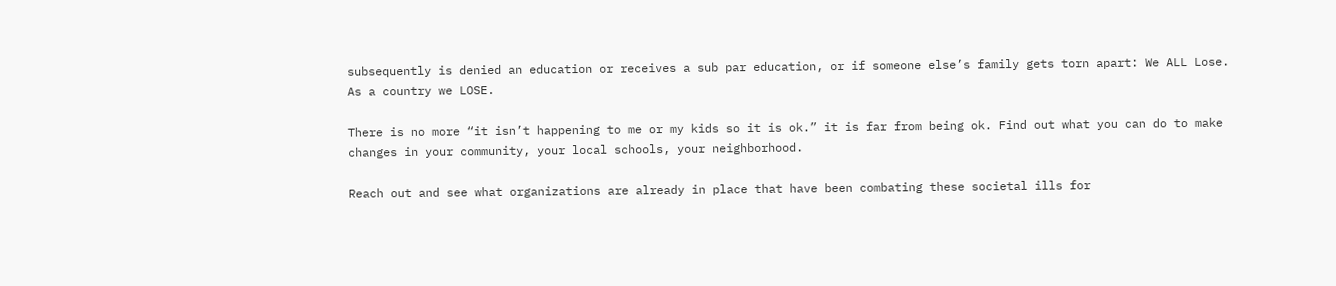subsequently is denied an education or receives a sub par education, or if someone else’s family gets torn apart: We ALL Lose. As a country we LOSE.

There is no more “it isn’t happening to me or my kids so it is ok.” it is far from being ok. Find out what you can do to make changes in your community, your local schools, your neighborhood.

Reach out and see what organizations are already in place that have been combating these societal ills for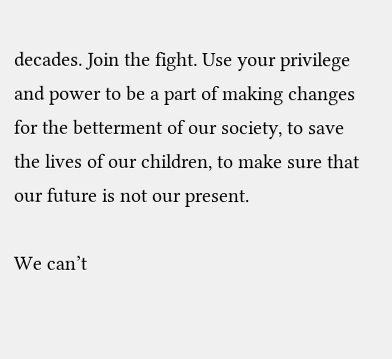decades. Join the fight. Use your privilege and power to be a part of making changes for the betterment of our society, to save the lives of our children, to make sure that our future is not our present.

We can’t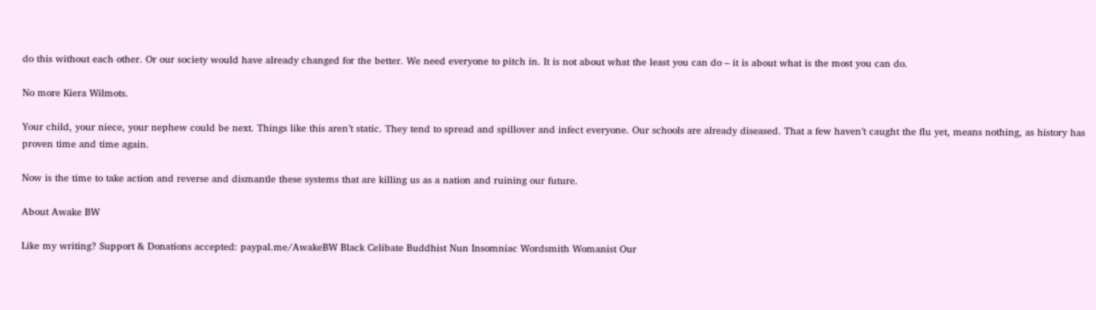do this without each other. Or our society would have already changed for the better. We need everyone to pitch in. It is not about what the least you can do – it is about what is the most you can do.

No more Kiera Wilmots.

Your child, your niece, your nephew could be next. Things like this aren’t static. They tend to spread and spillover and infect everyone. Our schools are already diseased. That a few haven’t caught the flu yet, means nothing, as history has proven time and time again.

Now is the time to take action and reverse and dismantle these systems that are killing us as a nation and ruining our future.

About Awake BW

Like my writing? Support & Donations accepted: paypal.me/AwakeBW Black Celibate Buddhist Nun Insomniac Wordsmith Womanist Our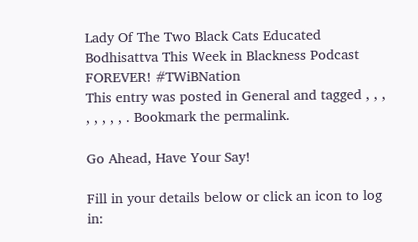Lady Of The Two Black Cats Educated Bodhisattva This Week in Blackness Podcast FOREVER! #TWiBNation
This entry was posted in General and tagged , , , , , , , , . Bookmark the permalink.

Go Ahead, Have Your Say!

Fill in your details below or click an icon to log in: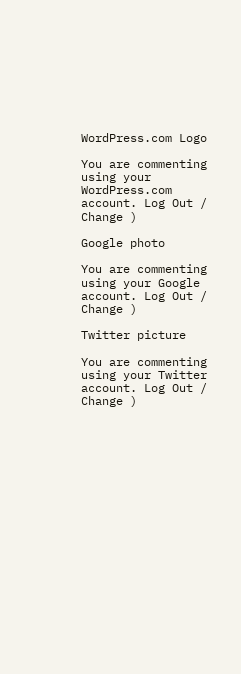WordPress.com Logo

You are commenting using your WordPress.com account. Log Out /  Change )

Google photo

You are commenting using your Google account. Log Out /  Change )

Twitter picture

You are commenting using your Twitter account. Log Out /  Change )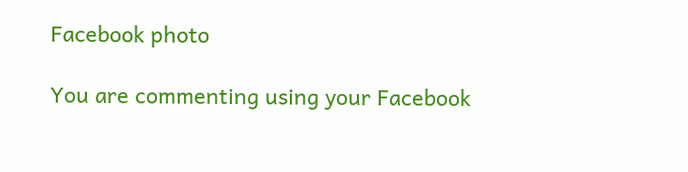Facebook photo

You are commenting using your Facebook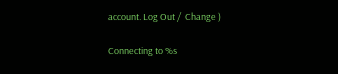account. Log Out /  Change )

Connecting to %s